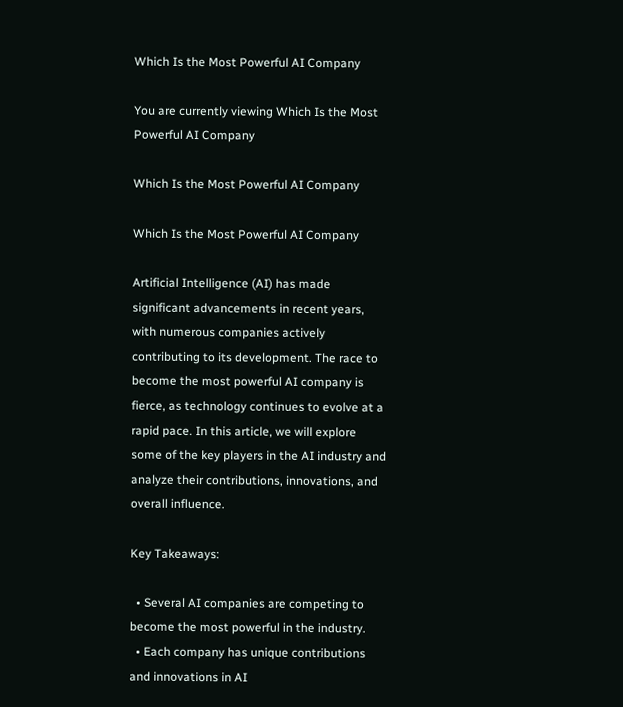Which Is the Most Powerful AI Company

You are currently viewing Which Is the Most Powerful AI Company

Which Is the Most Powerful AI Company

Which Is the Most Powerful AI Company

Artificial Intelligence (AI) has made significant advancements in recent years, with numerous companies actively contributing to its development. The race to become the most powerful AI company is fierce, as technology continues to evolve at a rapid pace. In this article, we will explore some of the key players in the AI industry and analyze their contributions, innovations, and overall influence.

Key Takeaways:

  • Several AI companies are competing to become the most powerful in the industry.
  • Each company has unique contributions and innovations in AI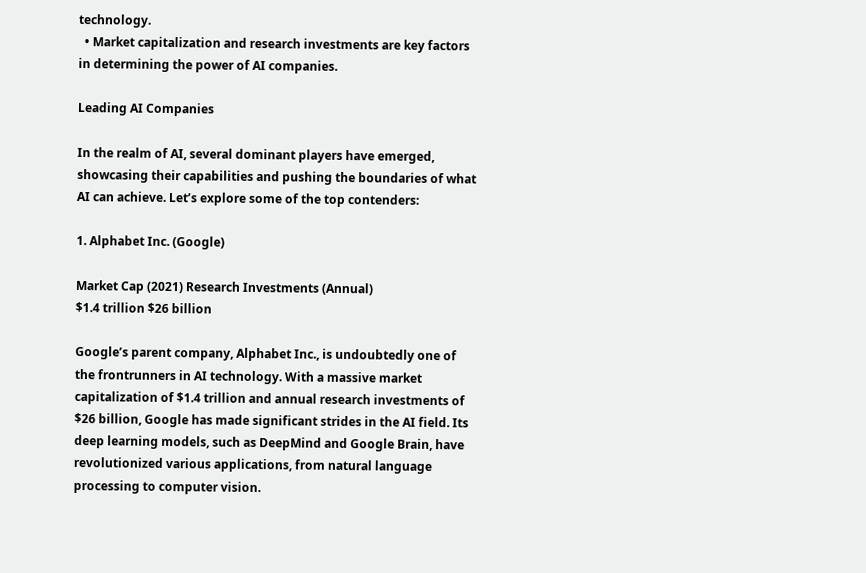technology.
  • Market capitalization and research investments are key factors in determining the power of AI companies.

Leading AI Companies

In the realm of AI, several dominant players have emerged, showcasing their capabilities and pushing the boundaries of what AI can achieve. Let’s explore some of the top contenders:

1. Alphabet Inc. (Google)

Market Cap (2021) Research Investments (Annual)
$1.4 trillion $26 billion

Google’s parent company, Alphabet Inc., is undoubtedly one of the frontrunners in AI technology. With a massive market capitalization of $1.4 trillion and annual research investments of $26 billion, Google has made significant strides in the AI field. Its deep learning models, such as DeepMind and Google Brain, have revolutionized various applications, from natural language processing to computer vision.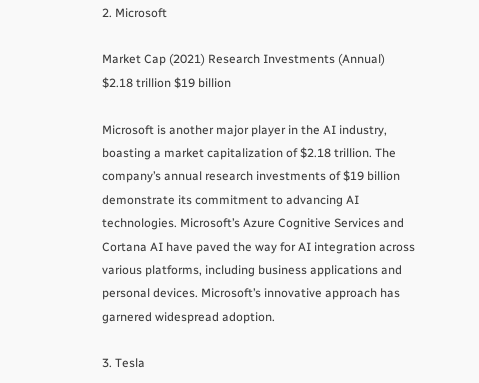2. Microsoft

Market Cap (2021) Research Investments (Annual)
$2.18 trillion $19 billion

Microsoft is another major player in the AI industry, boasting a market capitalization of $2.18 trillion. The company’s annual research investments of $19 billion demonstrate its commitment to advancing AI technologies. Microsoft’s Azure Cognitive Services and Cortana AI have paved the way for AI integration across various platforms, including business applications and personal devices. Microsoft’s innovative approach has garnered widespread adoption.

3. Tesla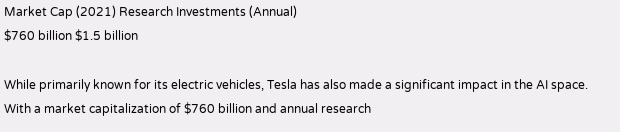Market Cap (2021) Research Investments (Annual)
$760 billion $1.5 billion

While primarily known for its electric vehicles, Tesla has also made a significant impact in the AI space. With a market capitalization of $760 billion and annual research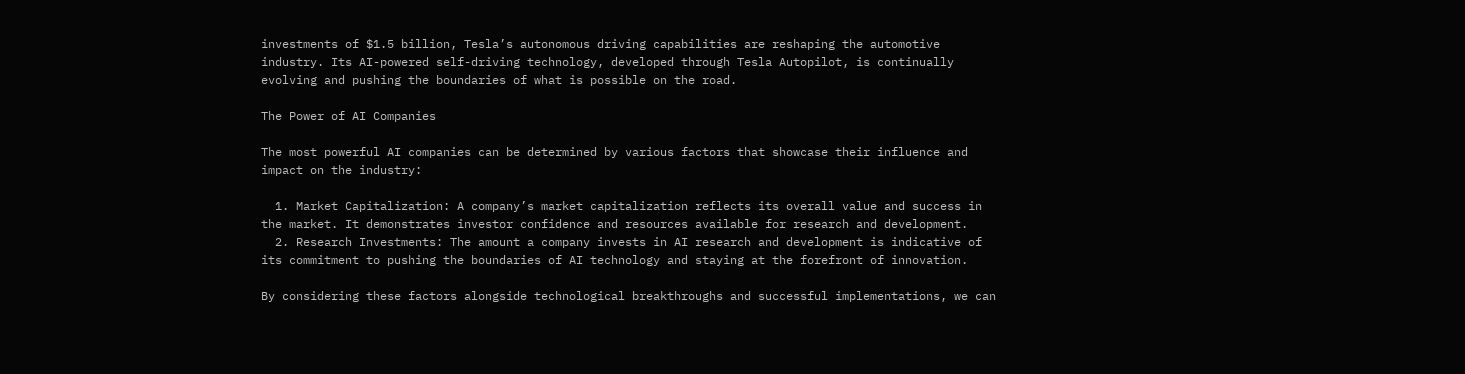investments of $1.5 billion, Tesla’s autonomous driving capabilities are reshaping the automotive industry. Its AI-powered self-driving technology, developed through Tesla Autopilot, is continually evolving and pushing the boundaries of what is possible on the road.

The Power of AI Companies

The most powerful AI companies can be determined by various factors that showcase their influence and impact on the industry:

  1. Market Capitalization: A company’s market capitalization reflects its overall value and success in the market. It demonstrates investor confidence and resources available for research and development.
  2. Research Investments: The amount a company invests in AI research and development is indicative of its commitment to pushing the boundaries of AI technology and staying at the forefront of innovation.

By considering these factors alongside technological breakthroughs and successful implementations, we can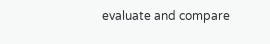evaluate and compare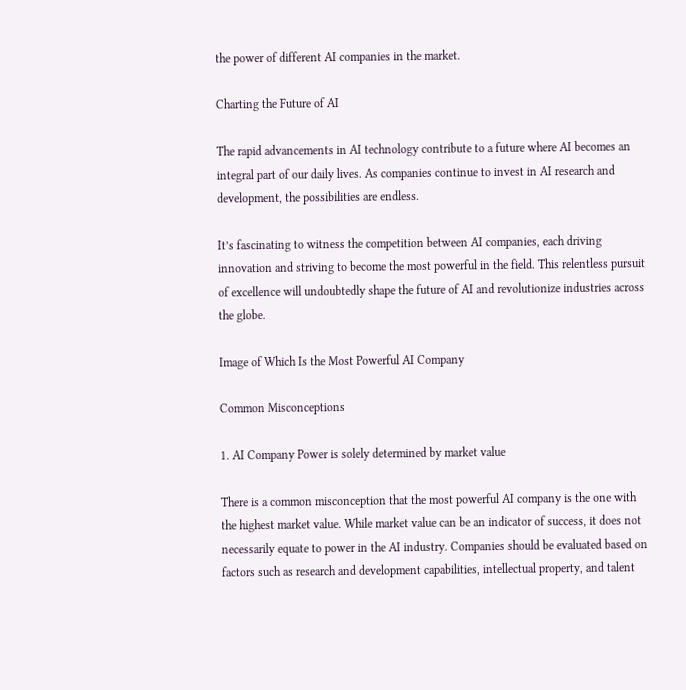the power of different AI companies in the market.

Charting the Future of AI

The rapid advancements in AI technology contribute to a future where AI becomes an integral part of our daily lives. As companies continue to invest in AI research and development, the possibilities are endless.

It’s fascinating to witness the competition between AI companies, each driving innovation and striving to become the most powerful in the field. This relentless pursuit of excellence will undoubtedly shape the future of AI and revolutionize industries across the globe.

Image of Which Is the Most Powerful AI Company

Common Misconceptions

1. AI Company Power is solely determined by market value

There is a common misconception that the most powerful AI company is the one with the highest market value. While market value can be an indicator of success, it does not necessarily equate to power in the AI industry. Companies should be evaluated based on factors such as research and development capabilities, intellectual property, and talent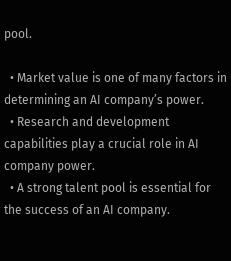pool.

  • Market value is one of many factors in determining an AI company’s power.
  • Research and development capabilities play a crucial role in AI company power.
  • A strong talent pool is essential for the success of an AI company.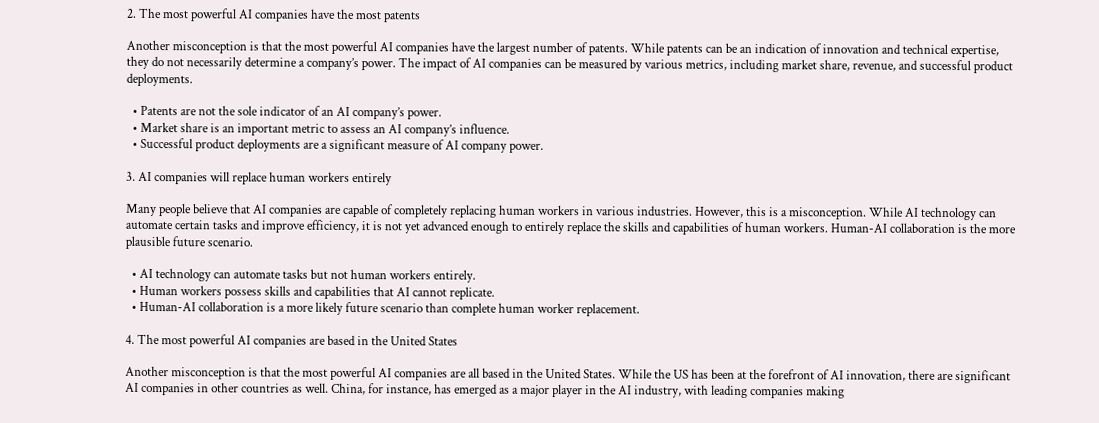2. The most powerful AI companies have the most patents

Another misconception is that the most powerful AI companies have the largest number of patents. While patents can be an indication of innovation and technical expertise, they do not necessarily determine a company’s power. The impact of AI companies can be measured by various metrics, including market share, revenue, and successful product deployments.

  • Patents are not the sole indicator of an AI company’s power.
  • Market share is an important metric to assess an AI company’s influence.
  • Successful product deployments are a significant measure of AI company power.

3. AI companies will replace human workers entirely

Many people believe that AI companies are capable of completely replacing human workers in various industries. However, this is a misconception. While AI technology can automate certain tasks and improve efficiency, it is not yet advanced enough to entirely replace the skills and capabilities of human workers. Human-AI collaboration is the more plausible future scenario.

  • AI technology can automate tasks but not human workers entirely.
  • Human workers possess skills and capabilities that AI cannot replicate.
  • Human-AI collaboration is a more likely future scenario than complete human worker replacement.

4. The most powerful AI companies are based in the United States

Another misconception is that the most powerful AI companies are all based in the United States. While the US has been at the forefront of AI innovation, there are significant AI companies in other countries as well. China, for instance, has emerged as a major player in the AI industry, with leading companies making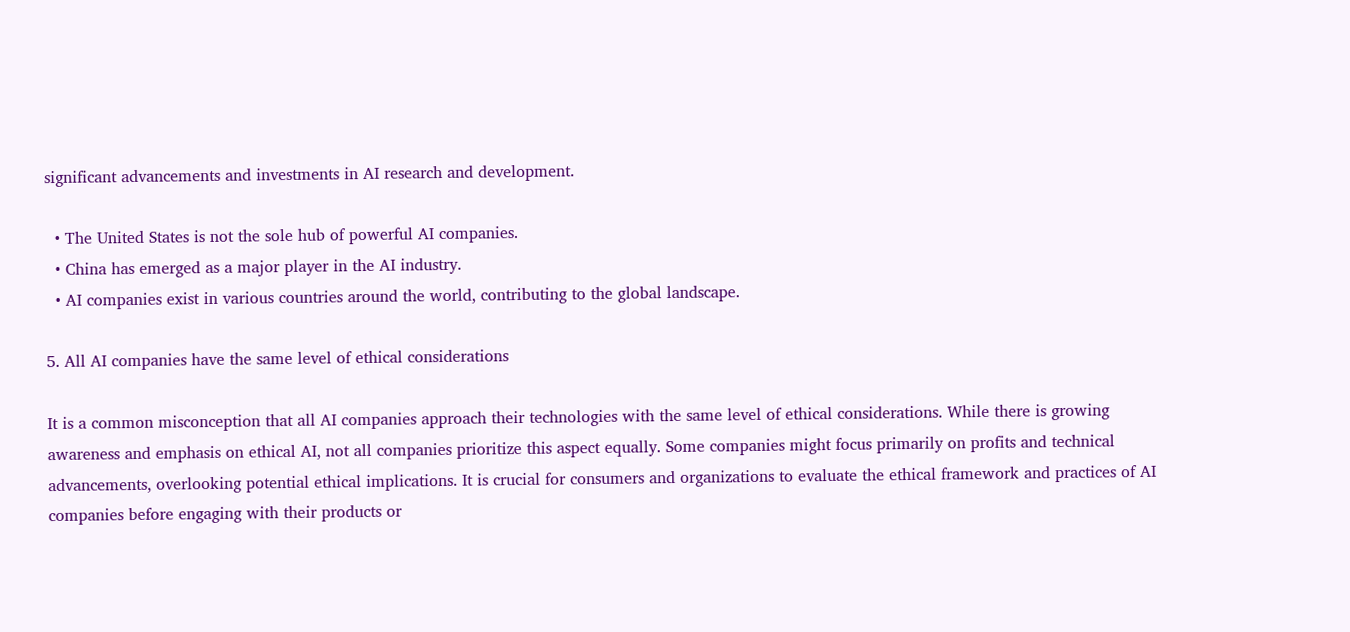significant advancements and investments in AI research and development.

  • The United States is not the sole hub of powerful AI companies.
  • China has emerged as a major player in the AI industry.
  • AI companies exist in various countries around the world, contributing to the global landscape.

5. All AI companies have the same level of ethical considerations

It is a common misconception that all AI companies approach their technologies with the same level of ethical considerations. While there is growing awareness and emphasis on ethical AI, not all companies prioritize this aspect equally. Some companies might focus primarily on profits and technical advancements, overlooking potential ethical implications. It is crucial for consumers and organizations to evaluate the ethical framework and practices of AI companies before engaging with their products or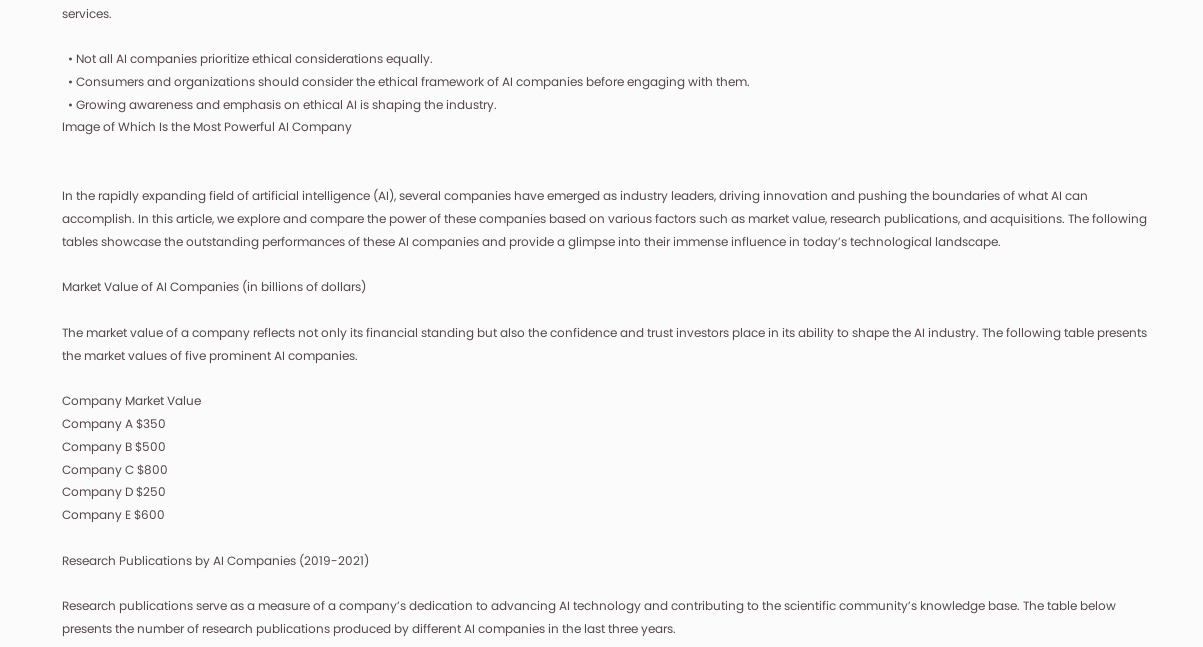services.

  • Not all AI companies prioritize ethical considerations equally.
  • Consumers and organizations should consider the ethical framework of AI companies before engaging with them.
  • Growing awareness and emphasis on ethical AI is shaping the industry.
Image of Which Is the Most Powerful AI Company


In the rapidly expanding field of artificial intelligence (AI), several companies have emerged as industry leaders, driving innovation and pushing the boundaries of what AI can accomplish. In this article, we explore and compare the power of these companies based on various factors such as market value, research publications, and acquisitions. The following tables showcase the outstanding performances of these AI companies and provide a glimpse into their immense influence in today’s technological landscape.

Market Value of AI Companies (in billions of dollars)

The market value of a company reflects not only its financial standing but also the confidence and trust investors place in its ability to shape the AI industry. The following table presents the market values of five prominent AI companies.

Company Market Value
Company A $350
Company B $500
Company C $800
Company D $250
Company E $600

Research Publications by AI Companies (2019-2021)

Research publications serve as a measure of a company’s dedication to advancing AI technology and contributing to the scientific community’s knowledge base. The table below presents the number of research publications produced by different AI companies in the last three years.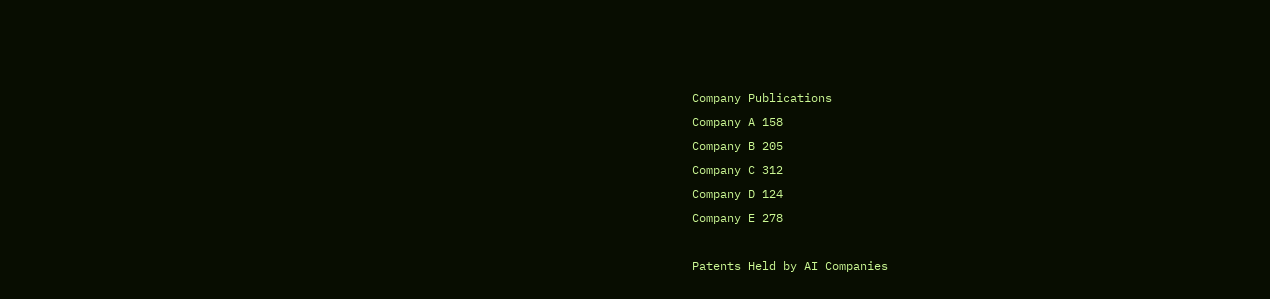Company Publications
Company A 158
Company B 205
Company C 312
Company D 124
Company E 278

Patents Held by AI Companies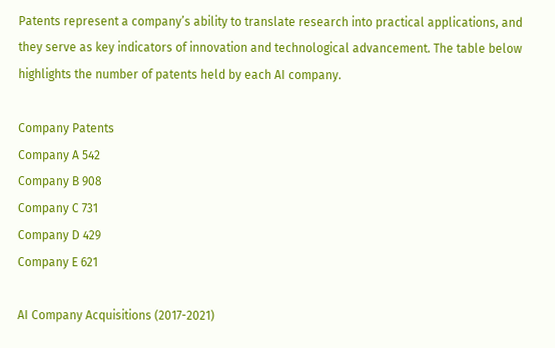Patents represent a company’s ability to translate research into practical applications, and they serve as key indicators of innovation and technological advancement. The table below highlights the number of patents held by each AI company.

Company Patents
Company A 542
Company B 908
Company C 731
Company D 429
Company E 621

AI Company Acquisitions (2017-2021)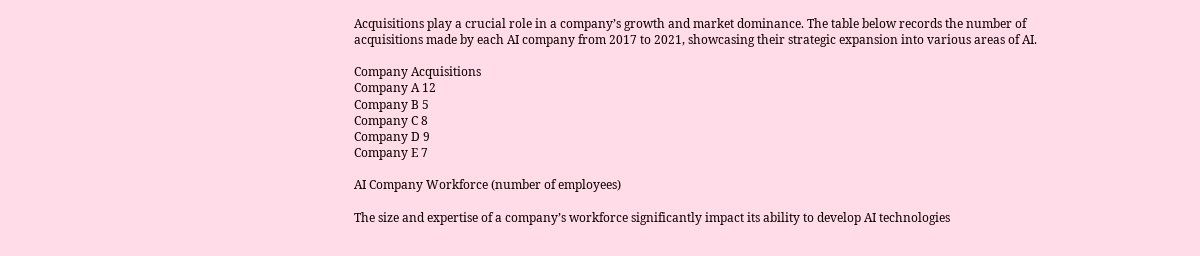Acquisitions play a crucial role in a company’s growth and market dominance. The table below records the number of acquisitions made by each AI company from 2017 to 2021, showcasing their strategic expansion into various areas of AI.

Company Acquisitions
Company A 12
Company B 5
Company C 8
Company D 9
Company E 7

AI Company Workforce (number of employees)

The size and expertise of a company’s workforce significantly impact its ability to develop AI technologies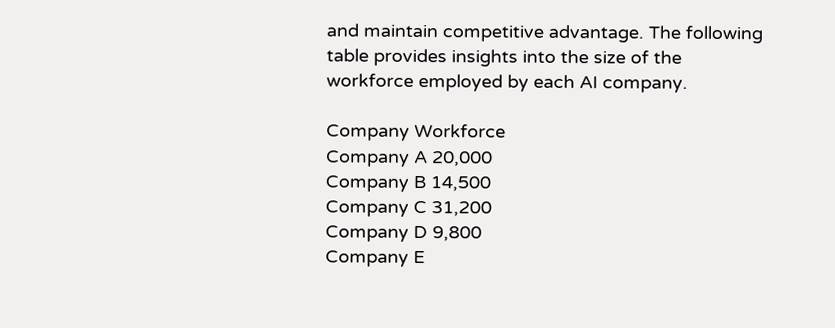and maintain competitive advantage. The following table provides insights into the size of the workforce employed by each AI company.

Company Workforce
Company A 20,000
Company B 14,500
Company C 31,200
Company D 9,800
Company E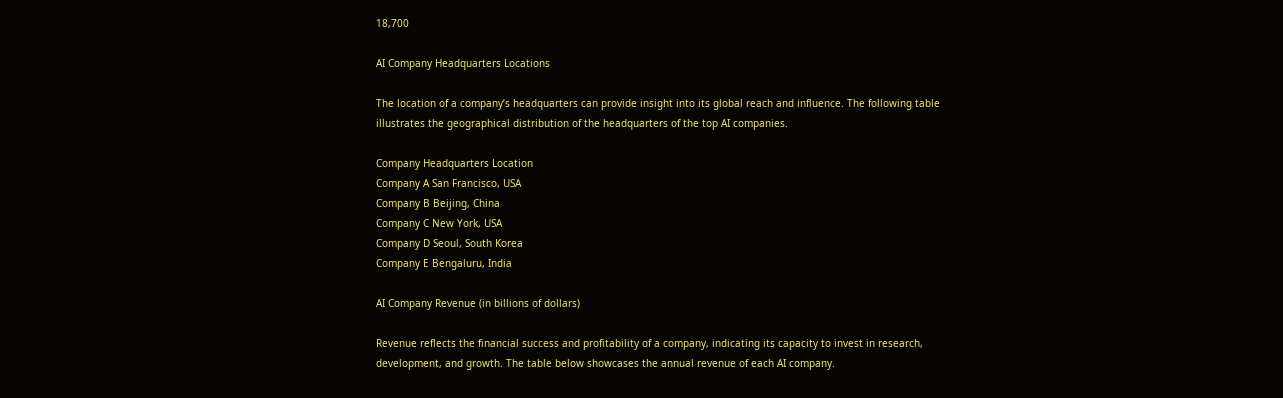18,700

AI Company Headquarters Locations

The location of a company’s headquarters can provide insight into its global reach and influence. The following table illustrates the geographical distribution of the headquarters of the top AI companies.

Company Headquarters Location
Company A San Francisco, USA
Company B Beijing, China
Company C New York, USA
Company D Seoul, South Korea
Company E Bengaluru, India

AI Company Revenue (in billions of dollars)

Revenue reflects the financial success and profitability of a company, indicating its capacity to invest in research, development, and growth. The table below showcases the annual revenue of each AI company.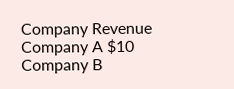Company Revenue
Company A $10
Company B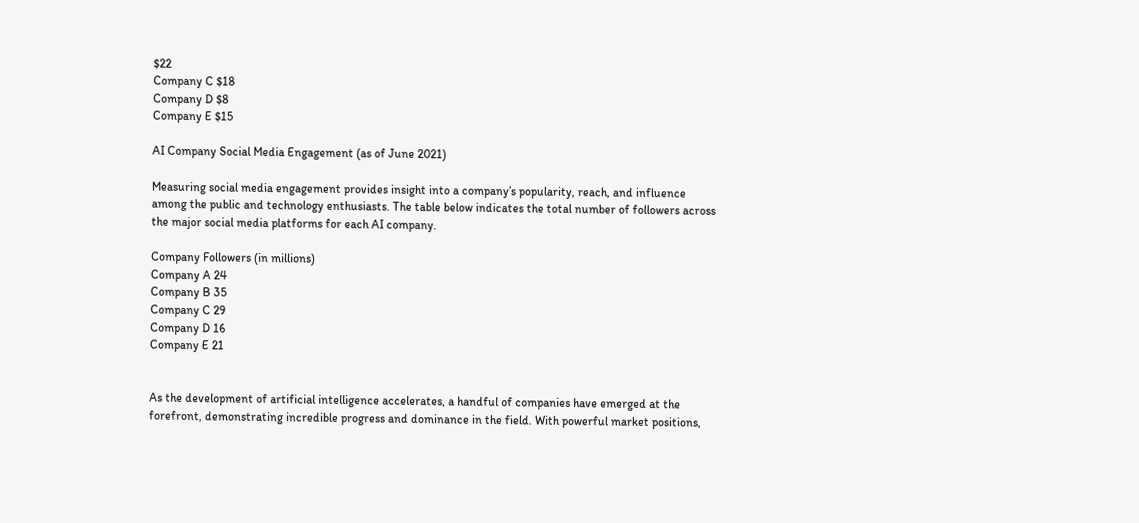$22
Company C $18
Company D $8
Company E $15

AI Company Social Media Engagement (as of June 2021)

Measuring social media engagement provides insight into a company’s popularity, reach, and influence among the public and technology enthusiasts. The table below indicates the total number of followers across the major social media platforms for each AI company.

Company Followers (in millions)
Company A 24
Company B 35
Company C 29
Company D 16
Company E 21


As the development of artificial intelligence accelerates, a handful of companies have emerged at the forefront, demonstrating incredible progress and dominance in the field. With powerful market positions,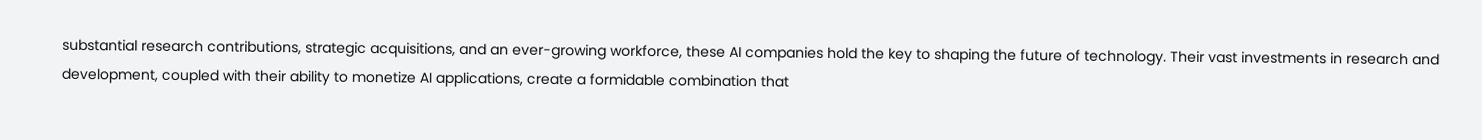substantial research contributions, strategic acquisitions, and an ever-growing workforce, these AI companies hold the key to shaping the future of technology. Their vast investments in research and development, coupled with their ability to monetize AI applications, create a formidable combination that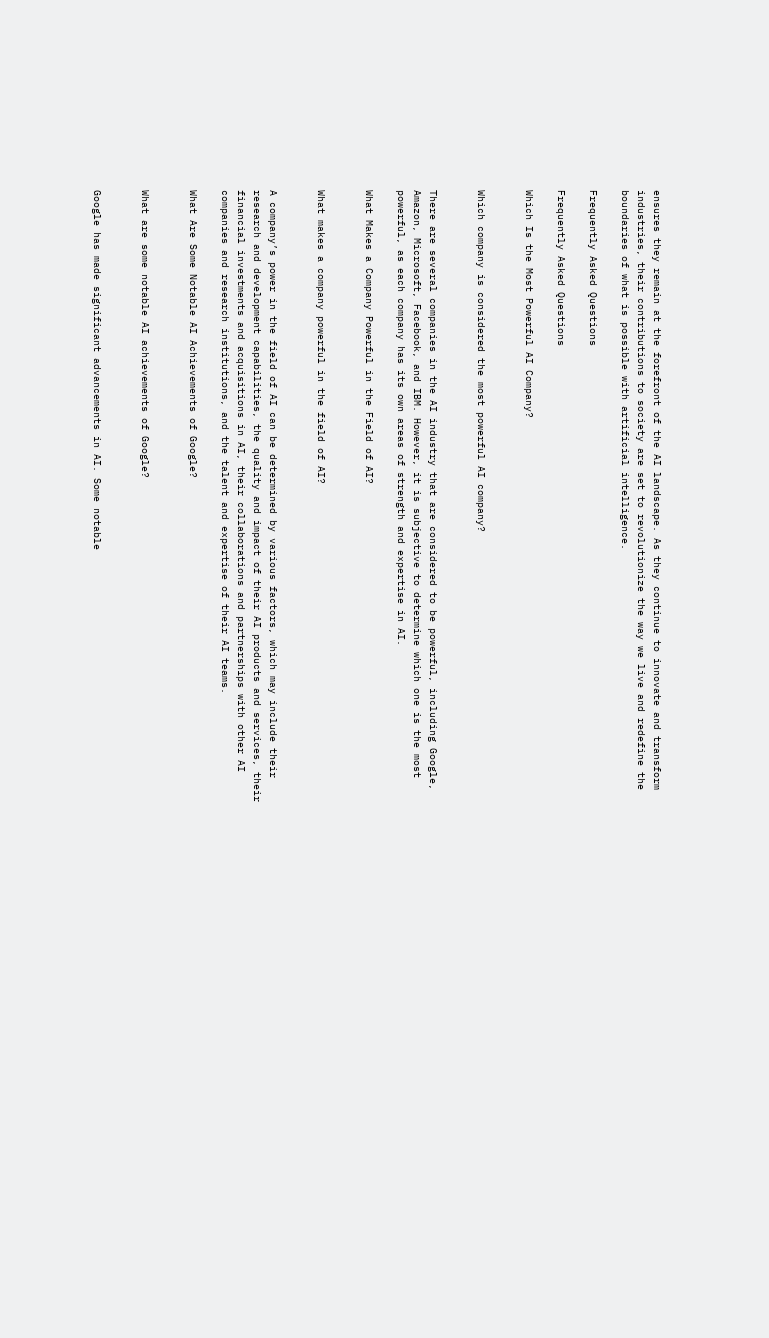ensures they remain at the forefront of the AI landscape. As they continue to innovate and transform industries, their contributions to society are set to revolutionize the way we live and redefine the boundaries of what is possible with artificial intelligence.

Frequently Asked Questions

Frequently Asked Questions

Which Is the Most Powerful AI Company?


Which company is considered the most powerful AI company?


There are several companies in the AI industry that are considered to be powerful, including Google, Amazon, Microsoft, Facebook, and IBM. However, it is subjective to determine which one is the most powerful, as each company has its own areas of strength and expertise in AI.

What Makes a Company Powerful in the Field of AI?


What makes a company powerful in the field of AI?


A company’s power in the field of AI can be determined by various factors, which may include their research and development capabilities, the quality and impact of their AI products and services, their financial investments and acquisitions in AI, their collaborations and partnerships with other AI companies and research institutions, and the talent and expertise of their AI teams.

What Are Some Notable AI Achievements of Google?


What are some notable AI achievements of Google?


Google has made significant advancements in AI. Some notable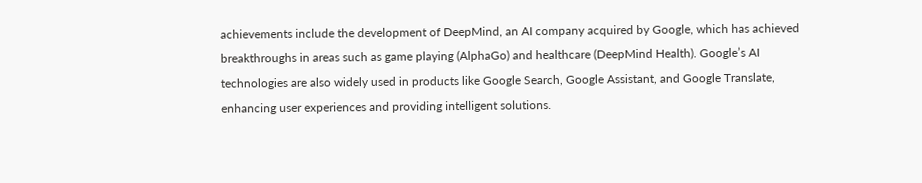achievements include the development of DeepMind, an AI company acquired by Google, which has achieved breakthroughs in areas such as game playing (AlphaGo) and healthcare (DeepMind Health). Google’s AI technologies are also widely used in products like Google Search, Google Assistant, and Google Translate, enhancing user experiences and providing intelligent solutions.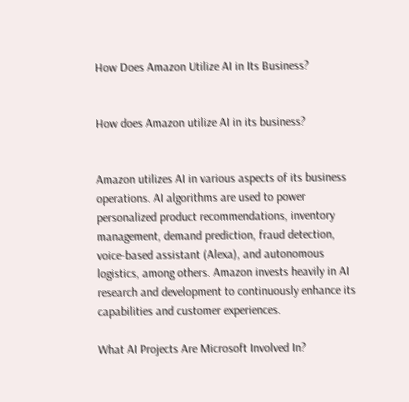How Does Amazon Utilize AI in Its Business?


How does Amazon utilize AI in its business?


Amazon utilizes AI in various aspects of its business operations. AI algorithms are used to power personalized product recommendations, inventory management, demand prediction, fraud detection, voice-based assistant (Alexa), and autonomous logistics, among others. Amazon invests heavily in AI research and development to continuously enhance its capabilities and customer experiences.

What AI Projects Are Microsoft Involved In?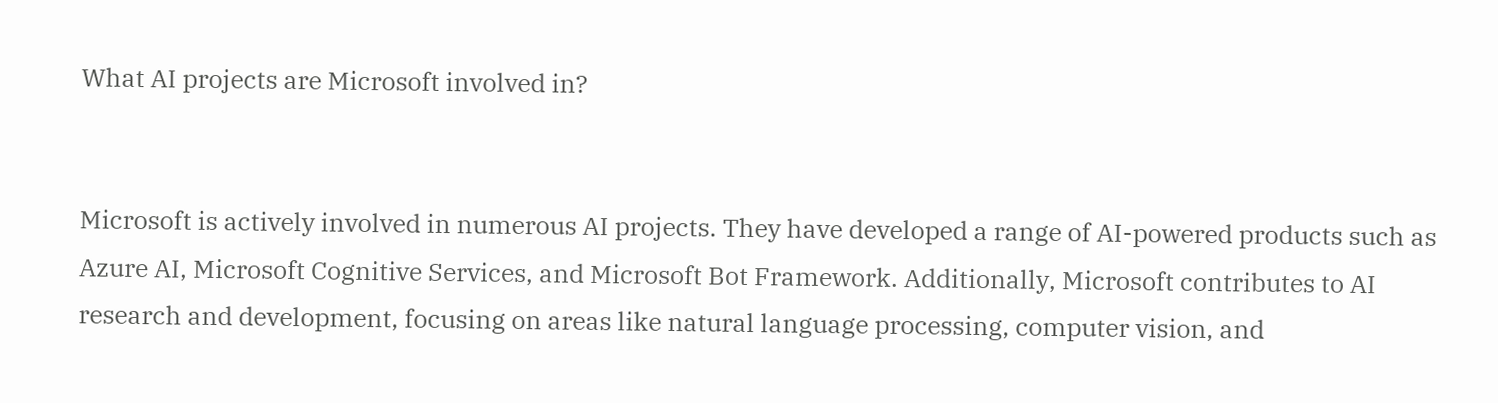What AI projects are Microsoft involved in?


Microsoft is actively involved in numerous AI projects. They have developed a range of AI-powered products such as Azure AI, Microsoft Cognitive Services, and Microsoft Bot Framework. Additionally, Microsoft contributes to AI research and development, focusing on areas like natural language processing, computer vision, and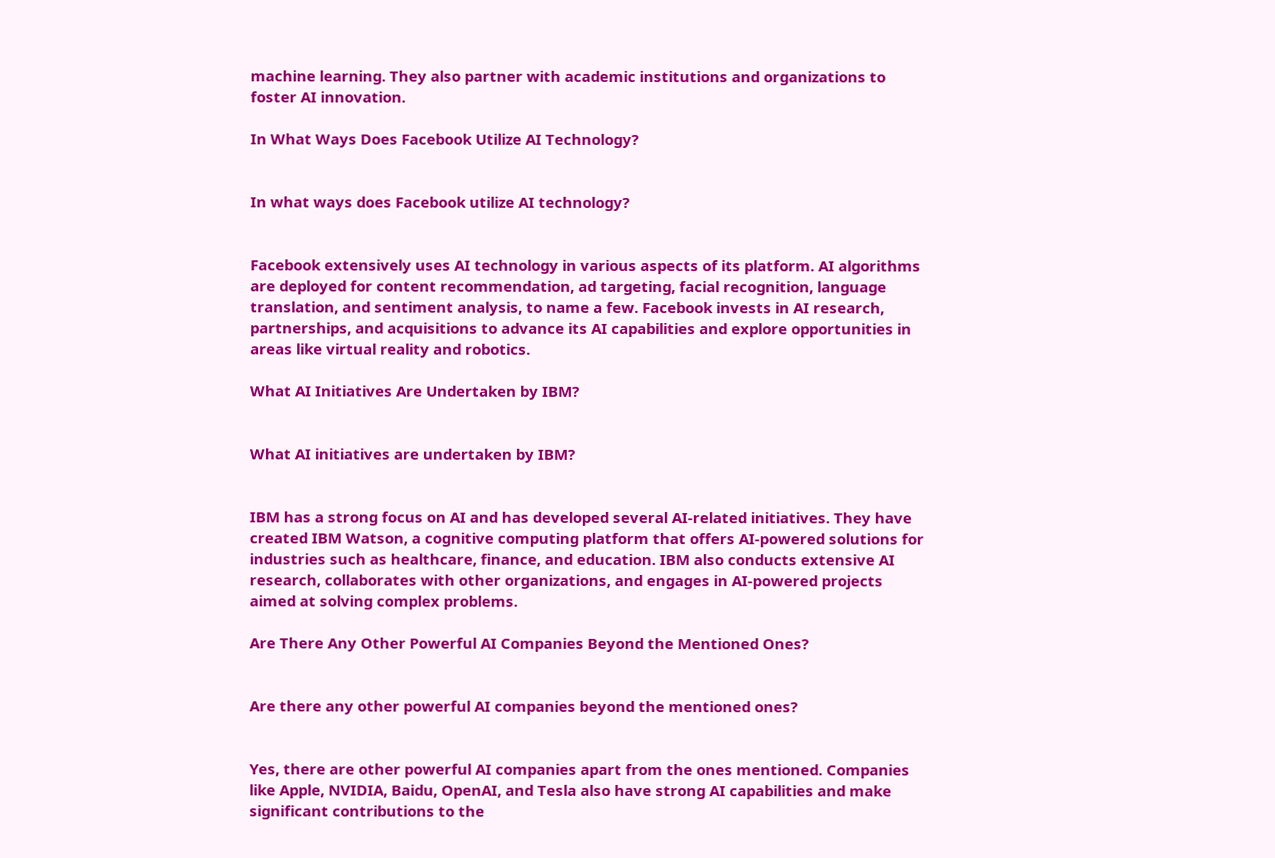machine learning. They also partner with academic institutions and organizations to foster AI innovation.

In What Ways Does Facebook Utilize AI Technology?


In what ways does Facebook utilize AI technology?


Facebook extensively uses AI technology in various aspects of its platform. AI algorithms are deployed for content recommendation, ad targeting, facial recognition, language translation, and sentiment analysis, to name a few. Facebook invests in AI research, partnerships, and acquisitions to advance its AI capabilities and explore opportunities in areas like virtual reality and robotics.

What AI Initiatives Are Undertaken by IBM?


What AI initiatives are undertaken by IBM?


IBM has a strong focus on AI and has developed several AI-related initiatives. They have created IBM Watson, a cognitive computing platform that offers AI-powered solutions for industries such as healthcare, finance, and education. IBM also conducts extensive AI research, collaborates with other organizations, and engages in AI-powered projects aimed at solving complex problems.

Are There Any Other Powerful AI Companies Beyond the Mentioned Ones?


Are there any other powerful AI companies beyond the mentioned ones?


Yes, there are other powerful AI companies apart from the ones mentioned. Companies like Apple, NVIDIA, Baidu, OpenAI, and Tesla also have strong AI capabilities and make significant contributions to the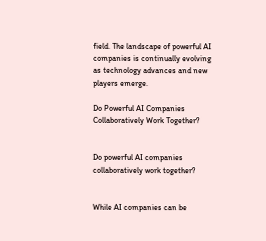field. The landscape of powerful AI companies is continually evolving as technology advances and new players emerge.

Do Powerful AI Companies Collaboratively Work Together?


Do powerful AI companies collaboratively work together?


While AI companies can be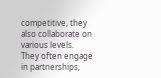competitive, they also collaborate on various levels. They often engage in partnerships,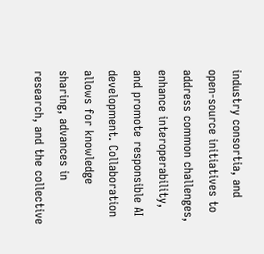industry consortia, and open-source initiatives to address common challenges, enhance interoperability, and promote responsible AI development. Collaboration allows for knowledge sharing, advances in research, and the collective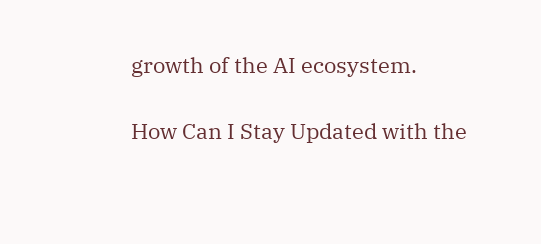growth of the AI ecosystem.

How Can I Stay Updated with the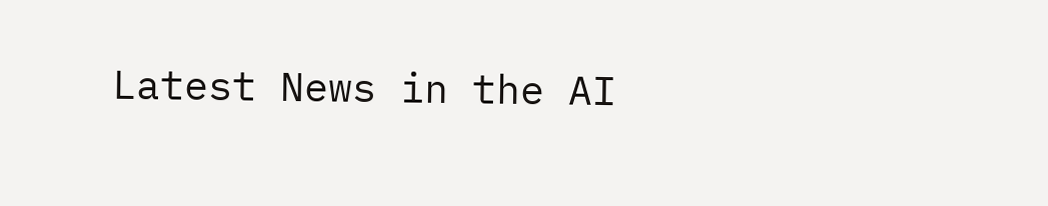Latest News in the AI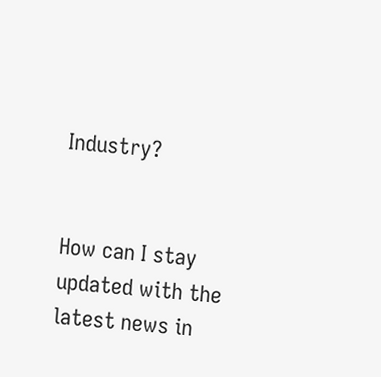Industry?


How can I stay updated with the latest news in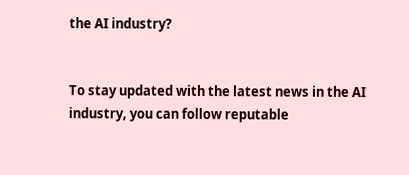the AI industry?


To stay updated with the latest news in the AI industry, you can follow reputable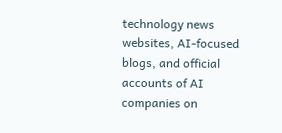technology news websites, AI-focused blogs, and official accounts of AI companies on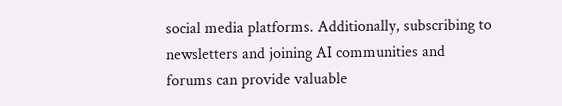social media platforms. Additionally, subscribing to newsletters and joining AI communities and forums can provide valuable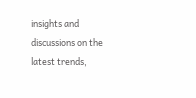insights and discussions on the latest trends,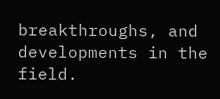breakthroughs, and developments in the field.